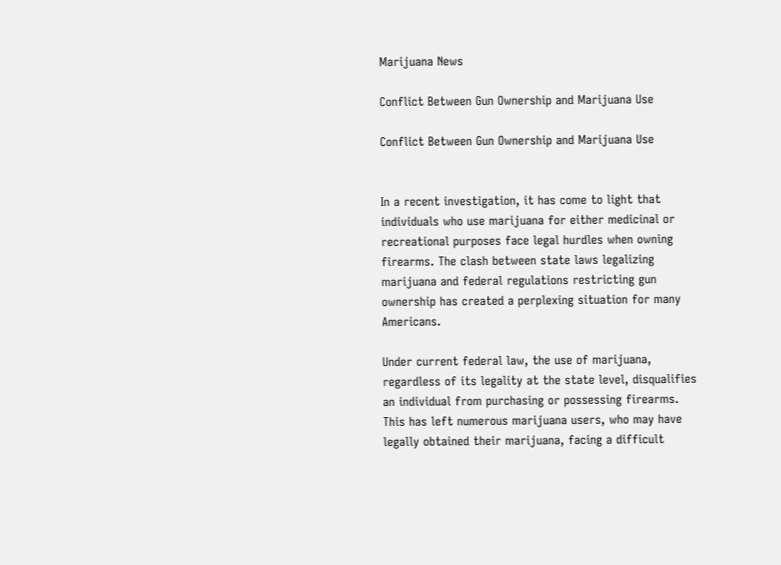Marijuana News

Conflict Between Gun Ownership and Marijuana Use

Conflict Between Gun Ownership and Marijuana Use


In a recent investigation, it has come to light that individuals who use marijuana for either medicinal or recreational purposes face legal hurdles when owning firearms. The clash between state laws legalizing marijuana and federal regulations restricting gun ownership has created a perplexing situation for many Americans.

Under current federal law, the use of marijuana, regardless of its legality at the state level, disqualifies an individual from purchasing or possessing firearms. This has left numerous marijuana users, who may have legally obtained their marijuana, facing a difficult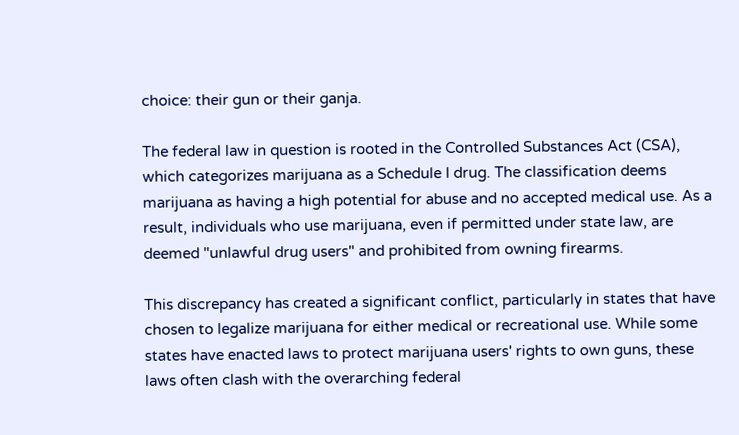choice: their gun or their ganja.

The federal law in question is rooted in the Controlled Substances Act (CSA), which categorizes marijuana as a Schedule I drug. The classification deems marijuana as having a high potential for abuse and no accepted medical use. As a result, individuals who use marijuana, even if permitted under state law, are deemed "unlawful drug users" and prohibited from owning firearms.

This discrepancy has created a significant conflict, particularly in states that have chosen to legalize marijuana for either medical or recreational use. While some states have enacted laws to protect marijuana users' rights to own guns, these laws often clash with the overarching federal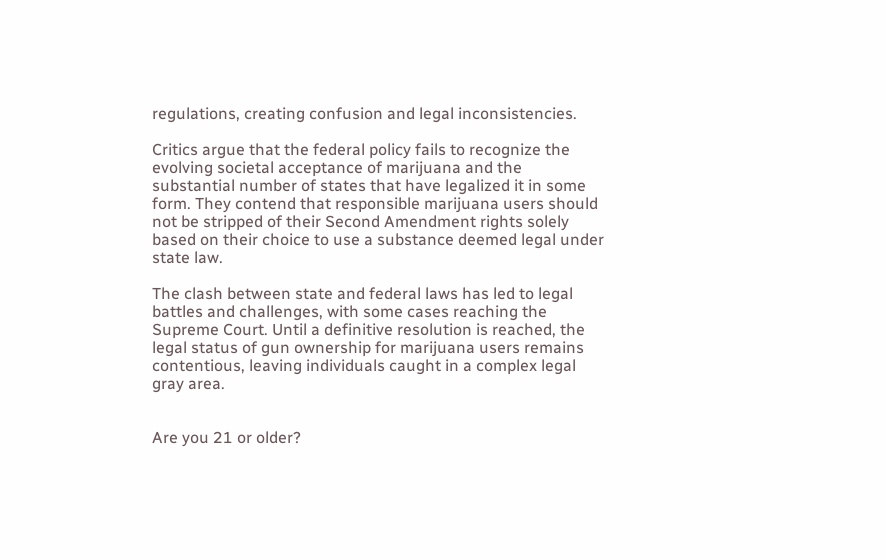regulations, creating confusion and legal inconsistencies.

Critics argue that the federal policy fails to recognize the evolving societal acceptance of marijuana and the substantial number of states that have legalized it in some form. They contend that responsible marijuana users should not be stripped of their Second Amendment rights solely based on their choice to use a substance deemed legal under state law.

The clash between state and federal laws has led to legal battles and challenges, with some cases reaching the Supreme Court. Until a definitive resolution is reached, the legal status of gun ownership for marijuana users remains contentious, leaving individuals caught in a complex legal gray area.


Are you 21 or older?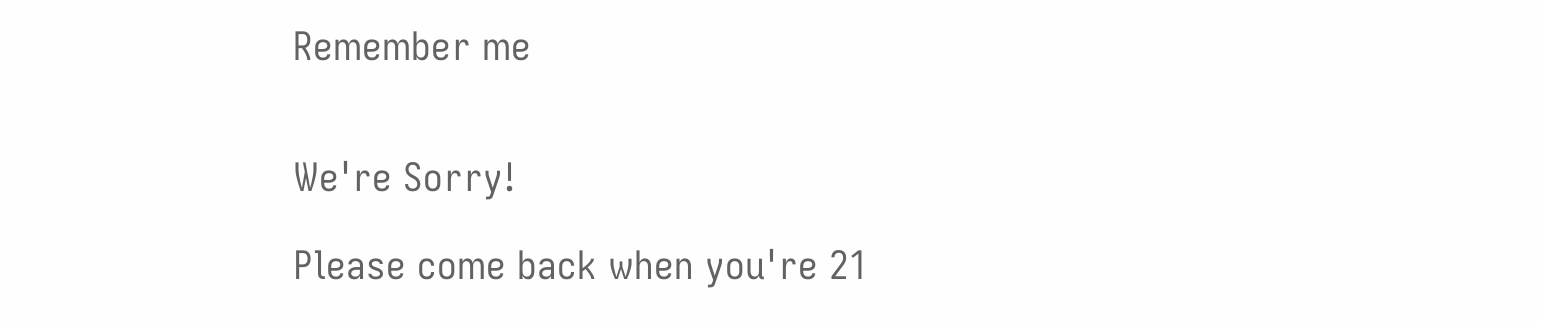Remember me


We're Sorry!

Please come back when you're 21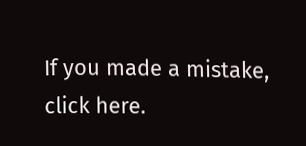If you made a mistake, click here.